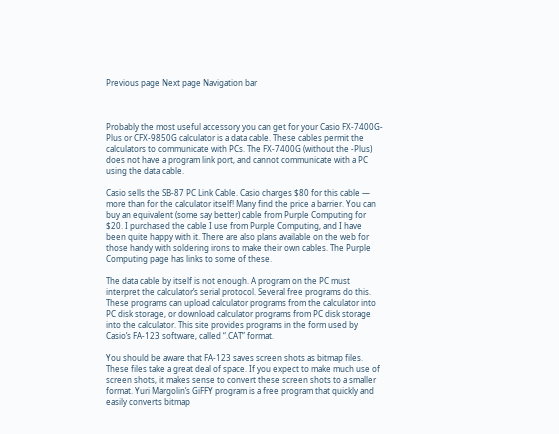Previous page Next page Navigation bar



Probably the most useful accessory you can get for your Casio FX-7400G-Plus or CFX-9850G calculator is a data cable. These cables permit the calculators to communicate with PCs. The FX-7400G (without the -Plus) does not have a program link port, and cannot communicate with a PC using the data cable.

Casio sells the SB-87 PC Link Cable. Casio charges $80 for this cable — more than for the calculator itself! Many find the price a barrier. You can buy an equivalent (some say better) cable from Purple Computing for $20. I purchased the cable I use from Purple Computing, and I have been quite happy with it. There are also plans available on the web for those handy with soldering irons to make their own cables. The Purple Computing page has links to some of these.

The data cable by itself is not enough. A program on the PC must interpret the calculator’s serial protocol. Several free programs do this. These programs can upload calculator programs from the calculator into PC disk storage, or download calculator programs from PC disk storage into the calculator. This site provides programs in the form used by Casio’s FA-123 software, called “.CAT” format.

You should be aware that FA-123 saves screen shots as bitmap files. These files take a great deal of space. If you expect to make much use of screen shots, it makes sense to convert these screen shots to a smaller format. Yuri Margolin’s GiFFY program is a free program that quickly and easily converts bitmap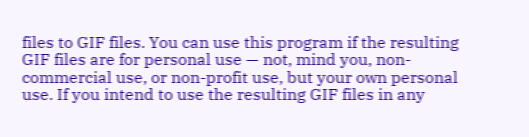files to GIF files. You can use this program if the resulting GIF files are for personal use — not, mind you, non-commercial use, or non-profit use, but your own personal use. If you intend to use the resulting GIF files in any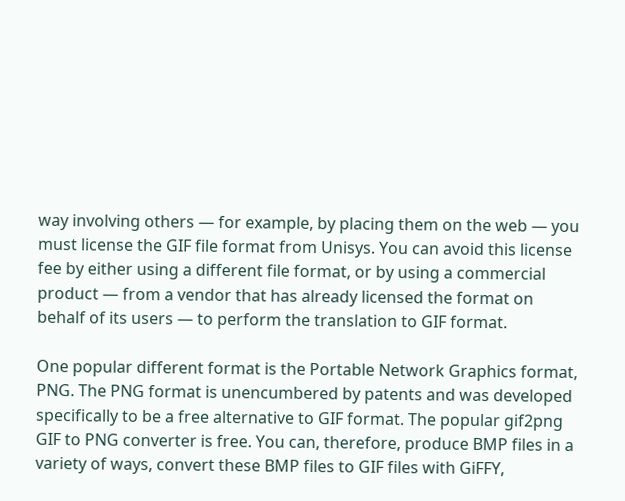way involving others — for example, by placing them on the web — you must license the GIF file format from Unisys. You can avoid this license fee by either using a different file format, or by using a commercial product — from a vendor that has already licensed the format on behalf of its users — to perform the translation to GIF format.

One popular different format is the Portable Network Graphics format, PNG. The PNG format is unencumbered by patents and was developed specifically to be a free alternative to GIF format. The popular gif2png GIF to PNG converter is free. You can, therefore, produce BMP files in a variety of ways, convert these BMP files to GIF files with GiFFY,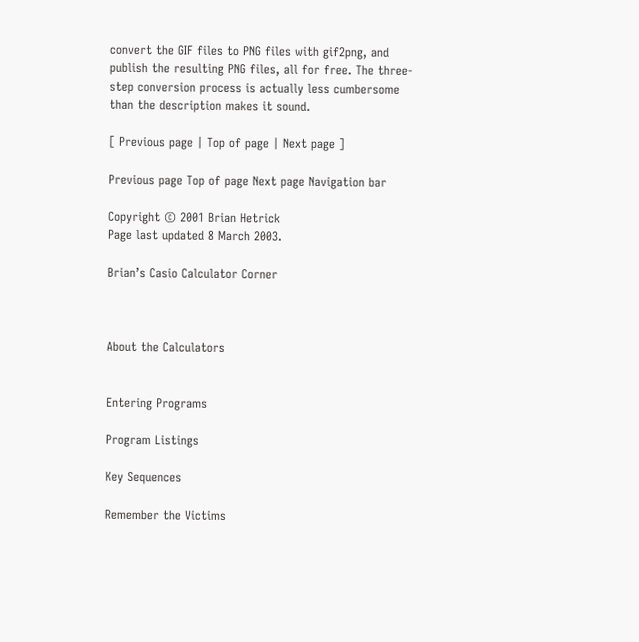convert the GIF files to PNG files with gif2png, and publish the resulting PNG files, all for free. The three-step conversion process is actually less cumbersome than the description makes it sound.

[ Previous page | Top of page | Next page ]

Previous page Top of page Next page Navigation bar

Copyright © 2001 Brian Hetrick
Page last updated 8 March 2003.

Brian’s Casio Calculator Corner



About the Calculators


Entering Programs

Program Listings

Key Sequences

Remember the Victims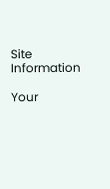Site Information

Your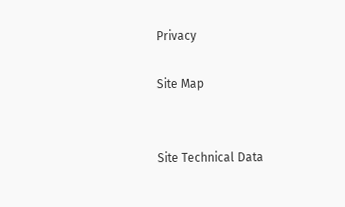Privacy

Site Map


Site Technical Data